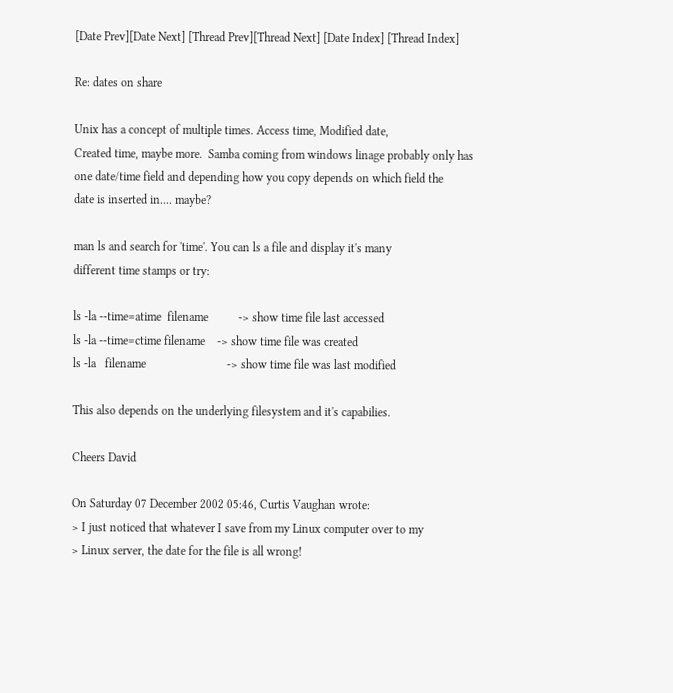[Date Prev][Date Next] [Thread Prev][Thread Next] [Date Index] [Thread Index]

Re: dates on share

Unix has a concept of multiple times. Access time, Modified date,
Created time, maybe more.  Samba coming from windows linage probably only has
one date/time field and depending how you copy depends on which field the
date is inserted in.... maybe?

man ls and search for 'time'. You can ls a file and display it's many
different time stamps or try:

ls -la --time=atime  filename          -> show time file last accessed
ls -la --time=ctime filename    -> show time file was created
ls -la   filename                           -> show time file was last modified

This also depends on the underlying filesystem and it's capabilies.

Cheers David

On Saturday 07 December 2002 05:46, Curtis Vaughan wrote:
> I just noticed that whatever I save from my Linux computer over to my
> Linux server, the date for the file is all wrong!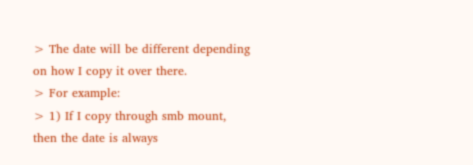> The date will be different depending on how I copy it over there.
> For example:
> 1) If I copy through smb mount, then the date is always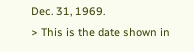Dec. 31, 1969.
> This is the date shown in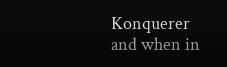Konquerer and when in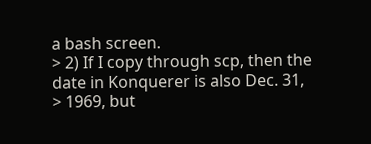a bash screen.
> 2) If I copy through scp, then the date in Konquerer is also Dec. 31,
> 1969, but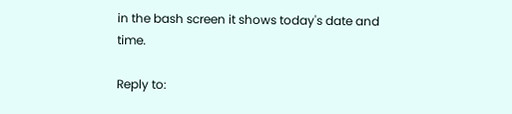in the bash screen it shows today's date and time.

Reply to: